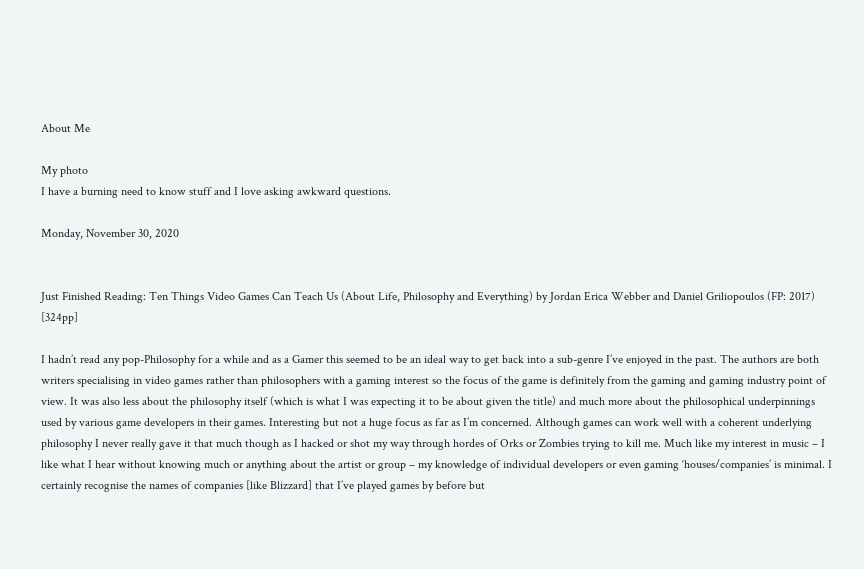About Me

My photo
I have a burning need to know stuff and I love asking awkward questions.

Monday, November 30, 2020


Just Finished Reading: Ten Things Video Games Can Teach Us (About Life, Philosophy and Everything) by Jordan Erica Webber and Daniel Griliopoulos (FP: 2017) [324pp]

I hadn’t read any pop-Philosophy for a while and as a Gamer this seemed to be an ideal way to get back into a sub-genre I’ve enjoyed in the past. The authors are both writers specialising in video games rather than philosophers with a gaming interest so the focus of the game is definitely from the gaming and gaming industry point of view. It was also less about the philosophy itself (which is what I was expecting it to be about given the title) and much more about the philosophical underpinnings used by various game developers in their games. Interesting but not a huge focus as far as I’m concerned. Although games can work well with a coherent underlying philosophy I never really gave it that much though as I hacked or shot my way through hordes of Orks or Zombies trying to kill me. Much like my interest in music – I like what I hear without knowing much or anything about the artist or group – my knowledge of individual developers or even gaming ‘houses/companies’ is minimal. I certainly recognise the names of companies [like Blizzard] that I’ve played games by before but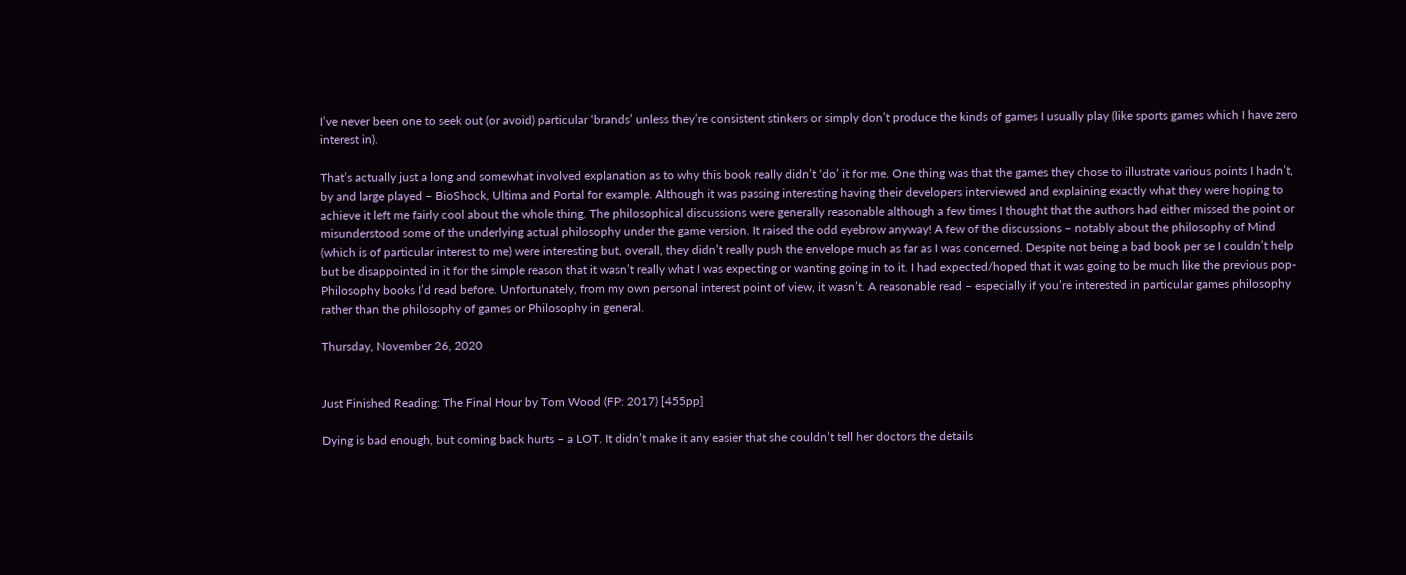I’ve never been one to seek out (or avoid) particular ‘brands’ unless they’re consistent stinkers or simply don’t produce the kinds of games I usually play (like sports games which I have zero interest in).

That’s actually just a long and somewhat involved explanation as to why this book really didn’t ‘do’ it for me. One thing was that the games they chose to illustrate various points I hadn’t, by and large played – BioShock, Ultima and Portal for example. Although it was passing interesting having their developers interviewed and explaining exactly what they were hoping to achieve it left me fairly cool about the whole thing. The philosophical discussions were generally reasonable although a few times I thought that the authors had either missed the point or misunderstood some of the underlying actual philosophy under the game version. It raised the odd eyebrow anyway! A few of the discussions – notably about the philosophy of Mind (which is of particular interest to me) were interesting but, overall, they didn’t really push the envelope much as far as I was concerned. Despite not being a bad book per se I couldn’t help but be disappointed in it for the simple reason that it wasn’t really what I was expecting or wanting going in to it. I had expected/hoped that it was going to be much like the previous pop-Philosophy books I’d read before. Unfortunately, from my own personal interest point of view, it wasn’t. A reasonable read – especially if you’re interested in particular games philosophy rather than the philosophy of games or Philosophy in general.

Thursday, November 26, 2020


Just Finished Reading: The Final Hour by Tom Wood (FP: 2017) [455pp]

Dying is bad enough, but coming back hurts – a LOT. It didn’t make it any easier that she couldn’t tell her doctors the details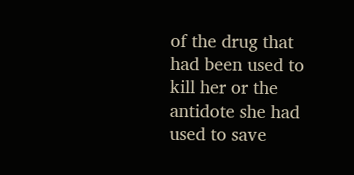of the drug that had been used to kill her or the antidote she had used to save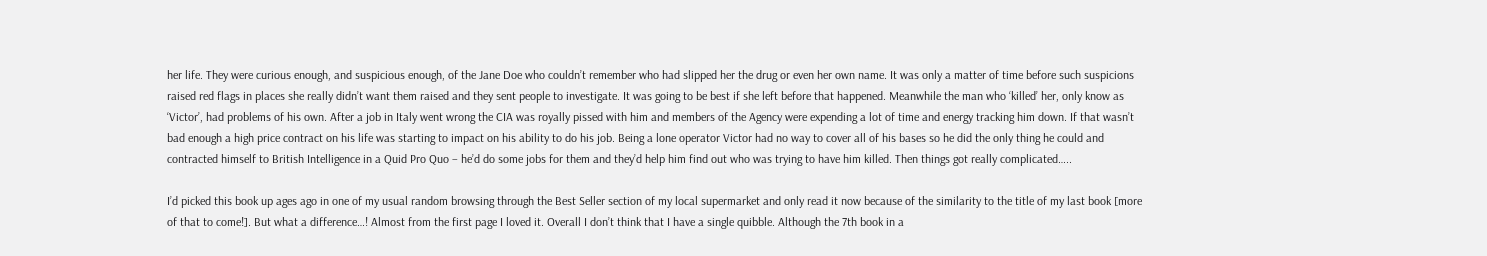her life. They were curious enough, and suspicious enough, of the Jane Doe who couldn’t remember who had slipped her the drug or even her own name. It was only a matter of time before such suspicions raised red flags in places she really didn’t want them raised and they sent people to investigate. It was going to be best if she left before that happened. Meanwhile the man who ‘killed’ her, only know as ‘Victor’, had problems of his own. After a job in Italy went wrong the CIA was royally pissed with him and members of the Agency were expending a lot of time and energy tracking him down. If that wasn’t bad enough a high price contract on his life was starting to impact on his ability to do his job. Being a lone operator Victor had no way to cover all of his bases so he did the only thing he could and contracted himself to British Intelligence in a Quid Pro Quo – he’d do some jobs for them and they’d help him find out who was trying to have him killed. Then things got really complicated…..

I’d picked this book up ages ago in one of my usual random browsing through the Best Seller section of my local supermarket and only read it now because of the similarity to the title of my last book [more of that to come!]. But what a difference…! Almost from the first page I loved it. Overall I don’t think that I have a single quibble. Although the 7th book in a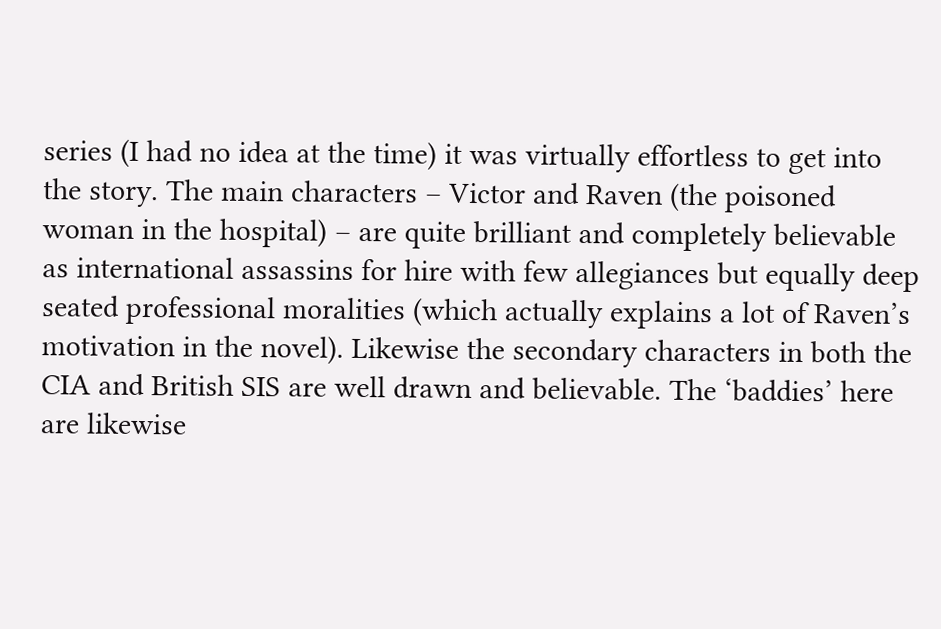series (I had no idea at the time) it was virtually effortless to get into the story. The main characters – Victor and Raven (the poisoned woman in the hospital) – are quite brilliant and completely believable as international assassins for hire with few allegiances but equally deep seated professional moralities (which actually explains a lot of Raven’s motivation in the novel). Likewise the secondary characters in both the CIA and British SIS are well drawn and believable. The ‘baddies’ here are likewise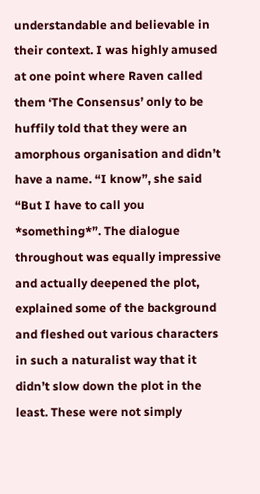understandable and believable in their context. I was highly amused at one point where Raven called them ‘The Consensus’ only to be huffily told that they were an amorphous organisation and didn’t have a name. “I know”, she said “But I have to call you *something*”. The dialogue throughout was equally impressive and actually deepened the plot, explained some of the background and fleshed out various characters in such a naturalist way that it didn’t slow down the plot in the least. These were not simply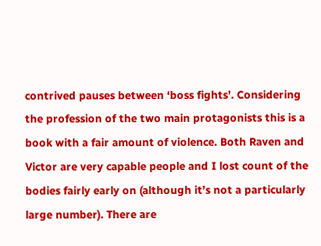contrived pauses between ‘boss fights’. Considering the profession of the two main protagonists this is a book with a fair amount of violence. Both Raven and Victor are very capable people and I lost count of the bodies fairly early on (although it’s not a particularly large number). There are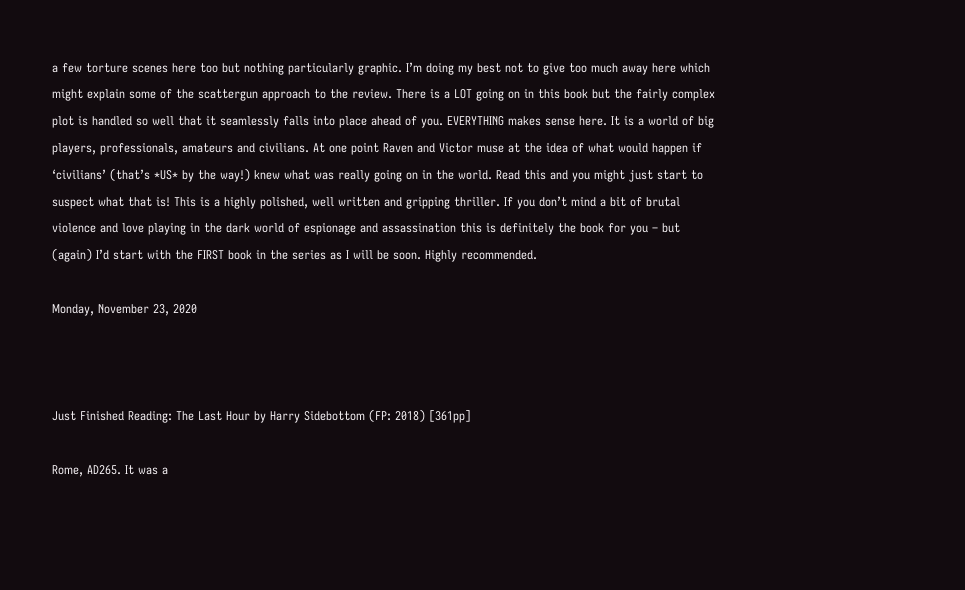a few torture scenes here too but nothing particularly graphic. I’m doing my best not to give too much away here which might explain some of the scattergun approach to the review. There is a LOT going on in this book but the fairly complex plot is handled so well that it seamlessly falls into place ahead of you. EVERYTHING makes sense here. It is a world of big players, professionals, amateurs and civilians. At one point Raven and Victor muse at the idea of what would happen if ‘civilians’ (that’s *US* by the way!) knew what was really going on in the world. Read this and you might just start to suspect what that is! This is a highly polished, well written and gripping thriller. If you don’t mind a bit of brutal violence and love playing in the dark world of espionage and assassination this is definitely the book for you – but (again) I’d start with the FIRST book in the series as I will be soon. Highly recommended.

Monday, November 23, 2020



Just Finished Reading: The Last Hour by Harry Sidebottom (FP: 2018) [361pp]

Rome, AD265. It was a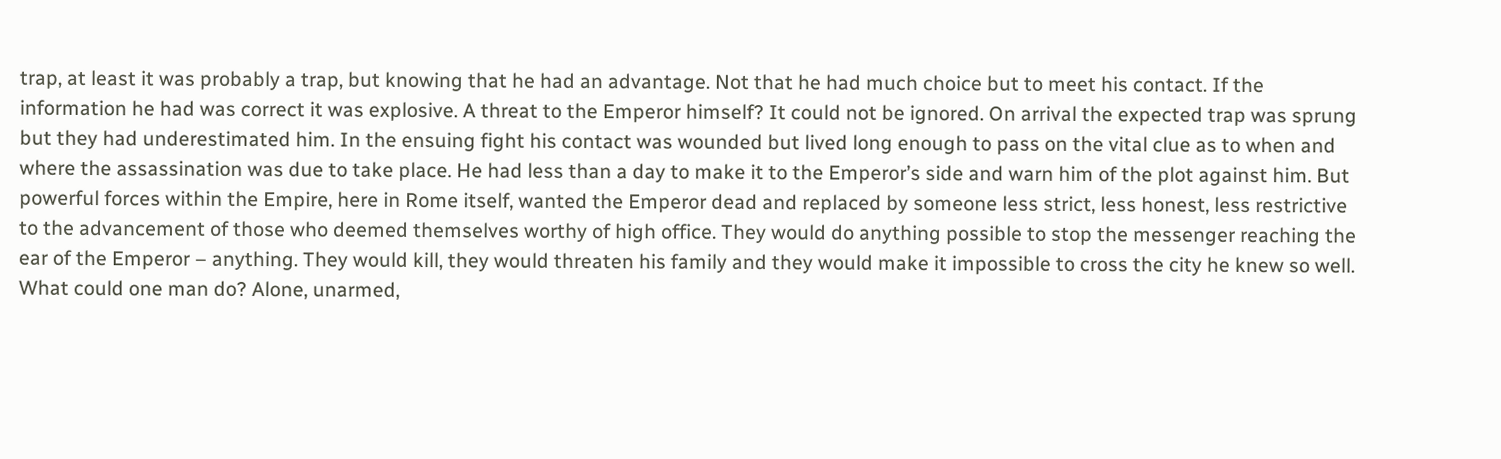trap, at least it was probably a trap, but knowing that he had an advantage. Not that he had much choice but to meet his contact. If the information he had was correct it was explosive. A threat to the Emperor himself? It could not be ignored. On arrival the expected trap was sprung but they had underestimated him. In the ensuing fight his contact was wounded but lived long enough to pass on the vital clue as to when and where the assassination was due to take place. He had less than a day to make it to the Emperor’s side and warn him of the plot against him. But powerful forces within the Empire, here in Rome itself, wanted the Emperor dead and replaced by someone less strict, less honest, less restrictive to the advancement of those who deemed themselves worthy of high office. They would do anything possible to stop the messenger reaching the ear of the Emperor – anything. They would kill, they would threaten his family and they would make it impossible to cross the city he knew so well. What could one man do? Alone, unarmed,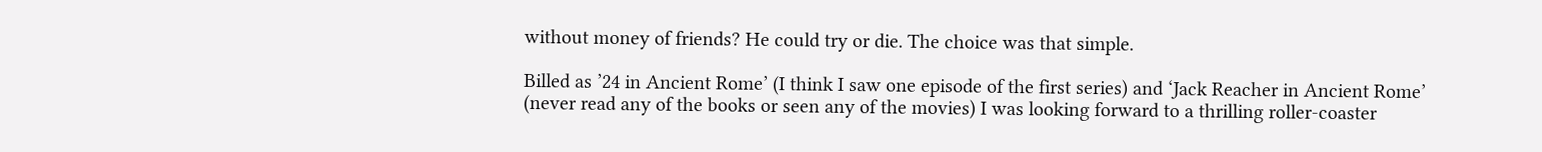without money of friends? He could try or die. The choice was that simple.

Billed as ’24 in Ancient Rome’ (I think I saw one episode of the first series) and ‘Jack Reacher in Ancient Rome’ (never read any of the books or seen any of the movies) I was looking forward to a thrilling roller-coaster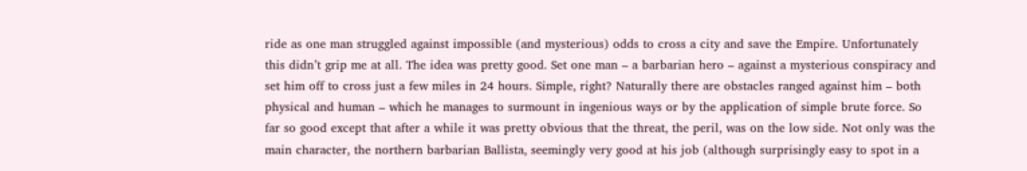ride as one man struggled against impossible (and mysterious) odds to cross a city and save the Empire. Unfortunately this didn’t grip me at all. The idea was pretty good. Set one man – a barbarian hero – against a mysterious conspiracy and set him off to cross just a few miles in 24 hours. Simple, right? Naturally there are obstacles ranged against him – both physical and human – which he manages to surmount in ingenious ways or by the application of simple brute force. So far so good except that after a while it was pretty obvious that the threat, the peril, was on the low side. Not only was the main character, the northern barbarian Ballista, seemingly very good at his job (although surprisingly easy to spot in a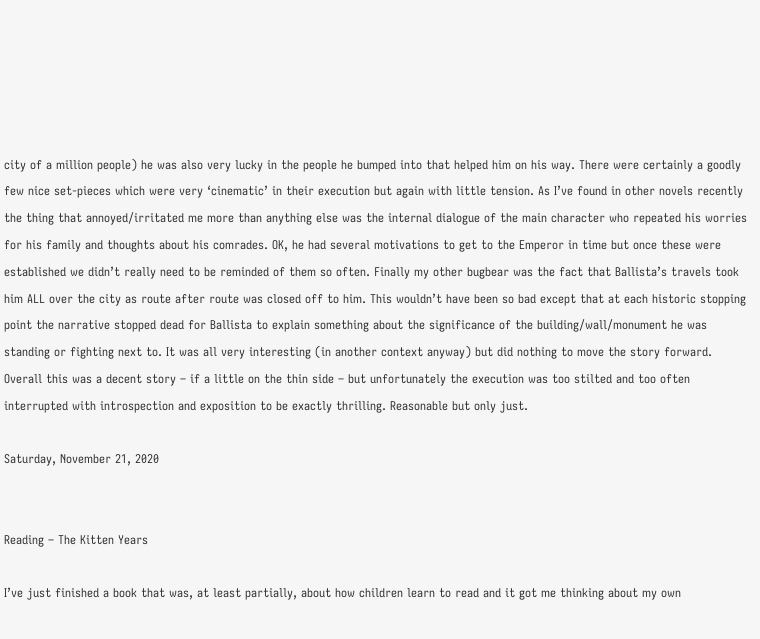city of a million people) he was also very lucky in the people he bumped into that helped him on his way. There were certainly a goodly few nice set-pieces which were very ‘cinematic’ in their execution but again with little tension. As I’ve found in other novels recently the thing that annoyed/irritated me more than anything else was the internal dialogue of the main character who repeated his worries for his family and thoughts about his comrades. OK, he had several motivations to get to the Emperor in time but once these were established we didn’t really need to be reminded of them so often. Finally my other bugbear was the fact that Ballista’s travels took him ALL over the city as route after route was closed off to him. This wouldn’t have been so bad except that at each historic stopping point the narrative stopped dead for Ballista to explain something about the significance of the building/wall/monument he was standing or fighting next to. It was all very interesting (in another context anyway) but did nothing to move the story forward. Overall this was a decent story – if a little on the thin side – but unfortunately the execution was too stilted and too often interrupted with introspection and exposition to be exactly thrilling. Reasonable but only just.

Saturday, November 21, 2020


Reading – The Kitten Years

I’ve just finished a book that was, at least partially, about how children learn to read and it got me thinking about my own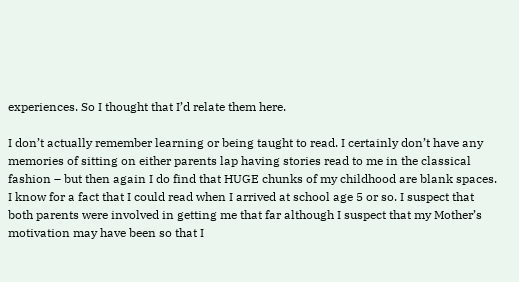experiences. So I thought that I’d relate them here.

I don’t actually remember learning or being taught to read. I certainly don’t have any memories of sitting on either parents lap having stories read to me in the classical fashion – but then again I do find that HUGE chunks of my childhood are blank spaces. I know for a fact that I could read when I arrived at school age 5 or so. I suspect that both parents were involved in getting me that far although I suspect that my Mother’s motivation may have been so that I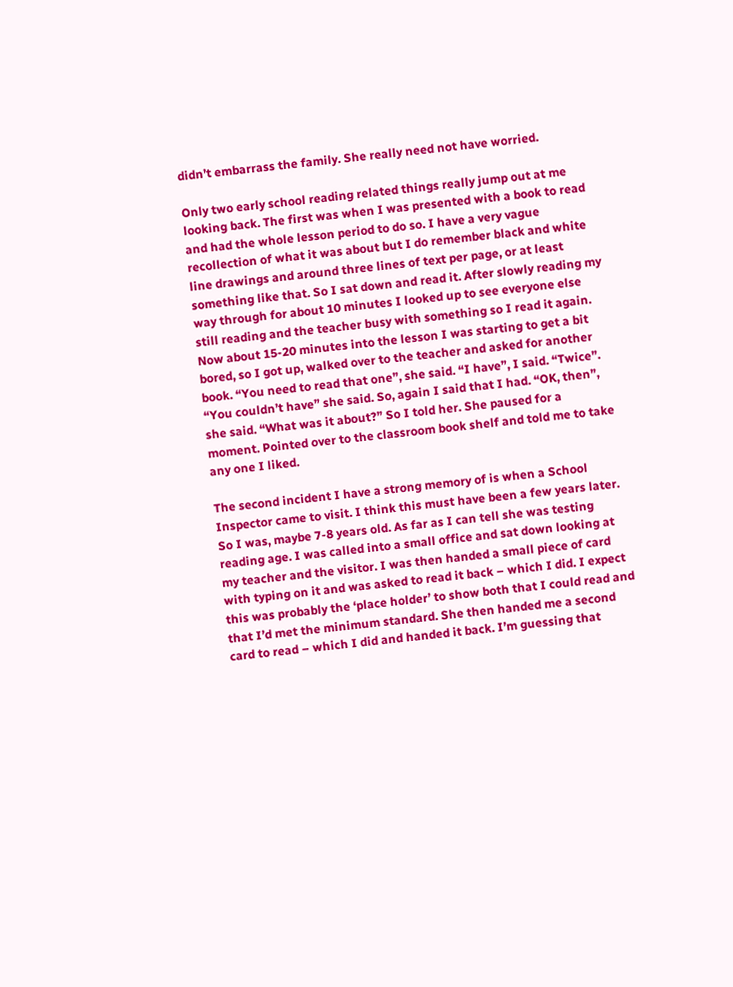didn’t embarrass the family. She really need not have worried.

Only two early school reading related things really jump out at me looking back. The first was when I was presented with a book to read and had the whole lesson period to do so. I have a very vague recollection of what it was about but I do remember black and white line drawings and around three lines of text per page, or at least something like that. So I sat down and read it. After slowly reading my way through for about 10 minutes I looked up to see everyone else still reading and the teacher busy with something so I read it again. Now about 15-20 minutes into the lesson I was starting to get a bit bored, so I got up, walked over to the teacher and asked for another book. “You need to read that one”, she said. “I have”, I said. “Twice”. “You couldn’t have” she said. So, again I said that I had. “OK, then”, she said. “What was it about?” So I told her. She paused for a moment. Pointed over to the classroom book shelf and told me to take any one I liked.

The second incident I have a strong memory of is when a School Inspector came to visit. I think this must have been a few years later. So I was, maybe 7-8 years old. As far as I can tell she was testing reading age. I was called into a small office and sat down looking at my teacher and the visitor. I was then handed a small piece of card with typing on it and was asked to read it back – which I did. I expect this was probably the ‘place holder’ to show both that I could read and that I’d met the minimum standard. She then handed me a second card to read – which I did and handed it back. I’m guessing that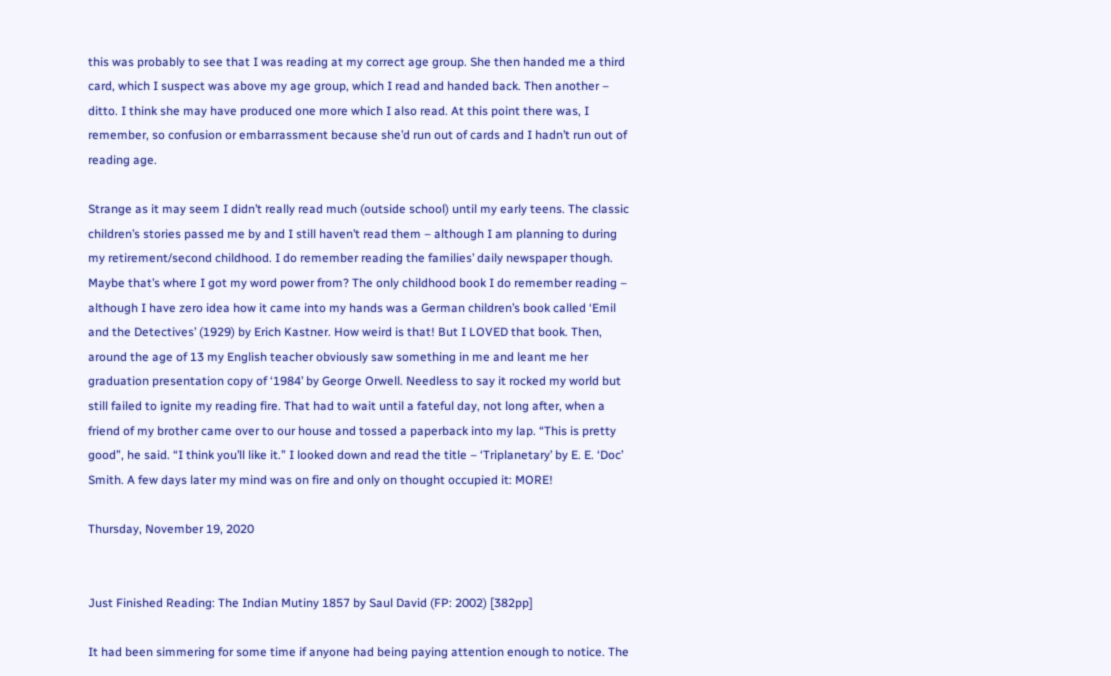this was probably to see that I was reading at my correct age group. She then handed me a third card, which I suspect was above my age group, which I read and handed back. Then another – ditto. I think she may have produced one more which I also read. At this point there was, I remember, so confusion or embarrassment because she’d run out of cards and I hadn’t run out of reading age.

Strange as it may seem I didn’t really read much (outside school) until my early teens. The classic children’s stories passed me by and I still haven’t read them – although I am planning to during my retirement/second childhood. I do remember reading the families’ daily newspaper though. Maybe that’s where I got my word power from? The only childhood book I do remember reading – although I have zero idea how it came into my hands was a German children’s book called ‘Emil and the Detectives’ (1929) by Erich Kastner. How weird is that! But I LOVED that book. Then, around the age of 13 my English teacher obviously saw something in me and leant me her graduation presentation copy of ‘1984’ by George Orwell. Needless to say it rocked my world but still failed to ignite my reading fire. That had to wait until a fateful day, not long after, when a friend of my brother came over to our house and tossed a paperback into my lap. “This is pretty good”, he said. “I think you’ll like it.” I looked down and read the title – ‘Triplanetary’ by E. E. ‘Doc’ Smith. A few days later my mind was on fire and only on thought occupied it: MORE!

Thursday, November 19, 2020


Just Finished Reading: The Indian Mutiny 1857 by Saul David (FP: 2002) [382pp]

It had been simmering for some time if anyone had being paying attention enough to notice. The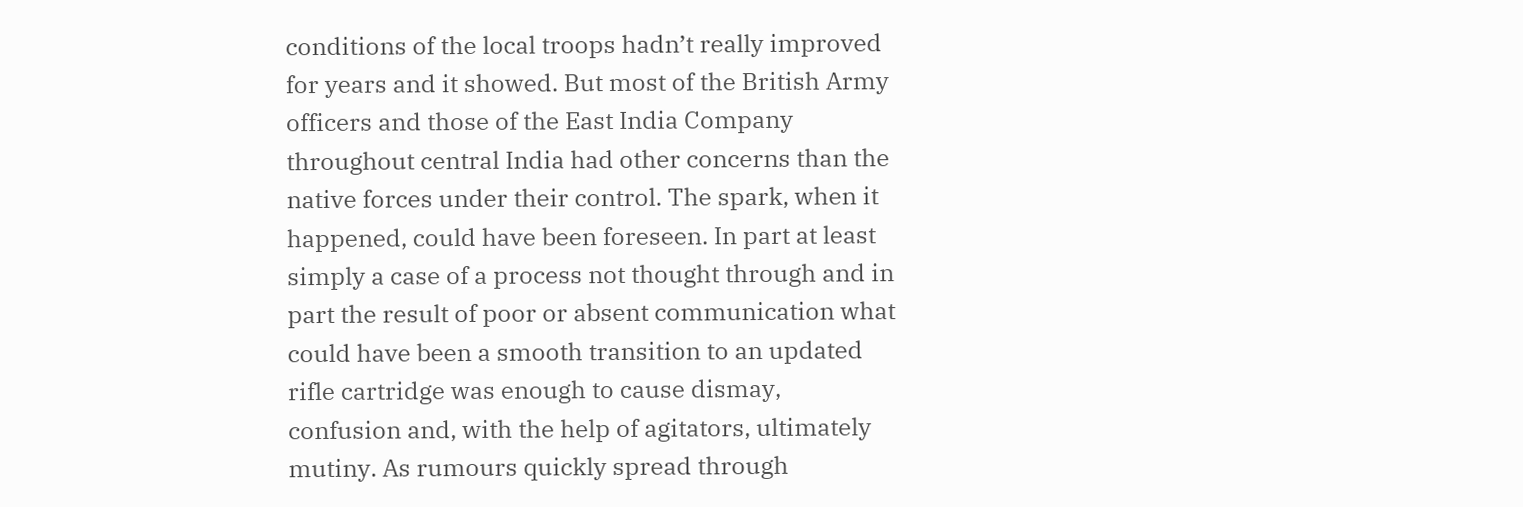conditions of the local troops hadn’t really improved for years and it showed. But most of the British Army officers and those of the East India Company throughout central India had other concerns than the native forces under their control. The spark, when it happened, could have been foreseen. In part at least simply a case of a process not thought through and in part the result of poor or absent communication what could have been a smooth transition to an updated rifle cartridge was enough to cause dismay, confusion and, with the help of agitators, ultimately mutiny. As rumours quickly spread through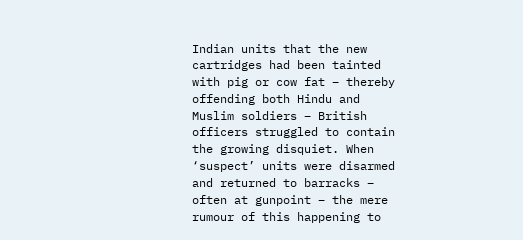Indian units that the new cartridges had been tainted with pig or cow fat – thereby offending both Hindu and Muslim soldiers – British officers struggled to contain the growing disquiet. When ‘suspect’ units were disarmed and returned to barracks – often at gunpoint – the mere rumour of this happening to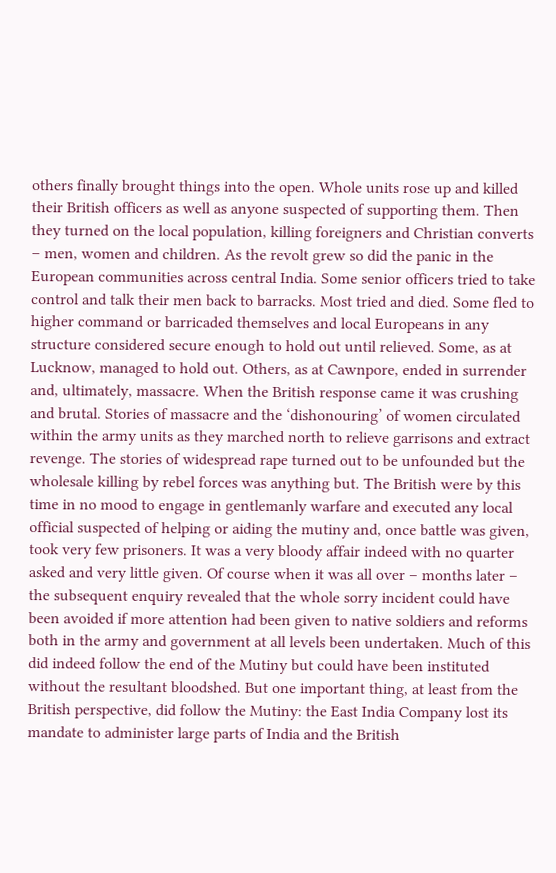others finally brought things into the open. Whole units rose up and killed their British officers as well as anyone suspected of supporting them. Then they turned on the local population, killing foreigners and Christian converts – men, women and children. As the revolt grew so did the panic in the European communities across central India. Some senior officers tried to take control and talk their men back to barracks. Most tried and died. Some fled to higher command or barricaded themselves and local Europeans in any structure considered secure enough to hold out until relieved. Some, as at Lucknow, managed to hold out. Others, as at Cawnpore, ended in surrender and, ultimately, massacre. When the British response came it was crushing and brutal. Stories of massacre and the ‘dishonouring’ of women circulated within the army units as they marched north to relieve garrisons and extract revenge. The stories of widespread rape turned out to be unfounded but the wholesale killing by rebel forces was anything but. The British were by this time in no mood to engage in gentlemanly warfare and executed any local official suspected of helping or aiding the mutiny and, once battle was given, took very few prisoners. It was a very bloody affair indeed with no quarter asked and very little given. Of course when it was all over – months later – the subsequent enquiry revealed that the whole sorry incident could have been avoided if more attention had been given to native soldiers and reforms both in the army and government at all levels been undertaken. Much of this did indeed follow the end of the Mutiny but could have been instituted without the resultant bloodshed. But one important thing, at least from the British perspective, did follow the Mutiny: the East India Company lost its mandate to administer large parts of India and the British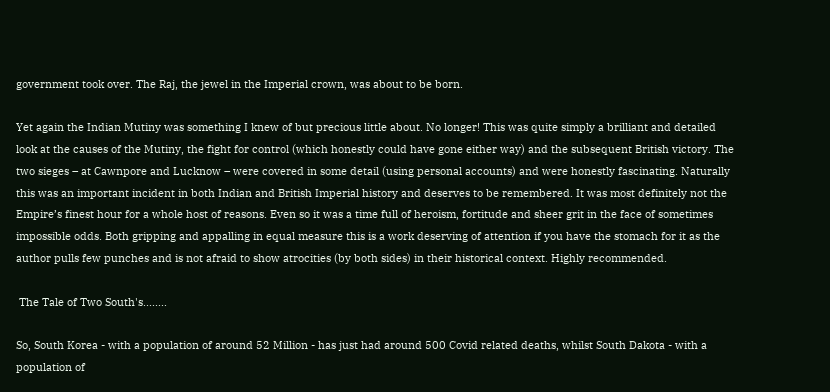government took over. The Raj, the jewel in the Imperial crown, was about to be born.

Yet again the Indian Mutiny was something I knew of but precious little about. No longer! This was quite simply a brilliant and detailed look at the causes of the Mutiny, the fight for control (which honestly could have gone either way) and the subsequent British victory. The two sieges – at Cawnpore and Lucknow – were covered in some detail (using personal accounts) and were honestly fascinating. Naturally this was an important incident in both Indian and British Imperial history and deserves to be remembered. It was most definitely not the Empire’s finest hour for a whole host of reasons. Even so it was a time full of heroism, fortitude and sheer grit in the face of sometimes impossible odds. Both gripping and appalling in equal measure this is a work deserving of attention if you have the stomach for it as the author pulls few punches and is not afraid to show atrocities (by both sides) in their historical context. Highly recommended.

 The Tale of Two South's........

So, South Korea - with a population of around 52 Million - has just had around 500 Covid related deaths, whilst South Dakota - with a population of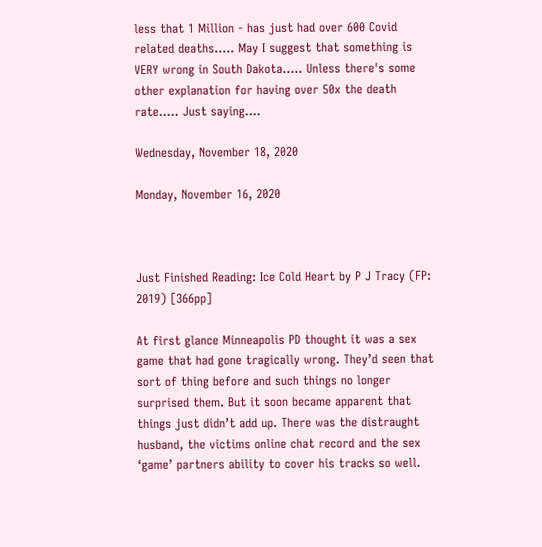less that 1 Million - has just had over 600 Covid related deaths..... May I suggest that something is VERY wrong in South Dakota..... Unless there's some other explanation for having over 50x the death rate..... Just saying....

Wednesday, November 18, 2020

Monday, November 16, 2020



Just Finished Reading: Ice Cold Heart by P J Tracy (FP: 2019) [366pp]

At first glance Minneapolis PD thought it was a sex game that had gone tragically wrong. They’d seen that sort of thing before and such things no longer surprised them. But it soon became apparent that things just didn’t add up. There was the distraught husband, the victims online chat record and the sex ‘game’ partners ability to cover his tracks so well.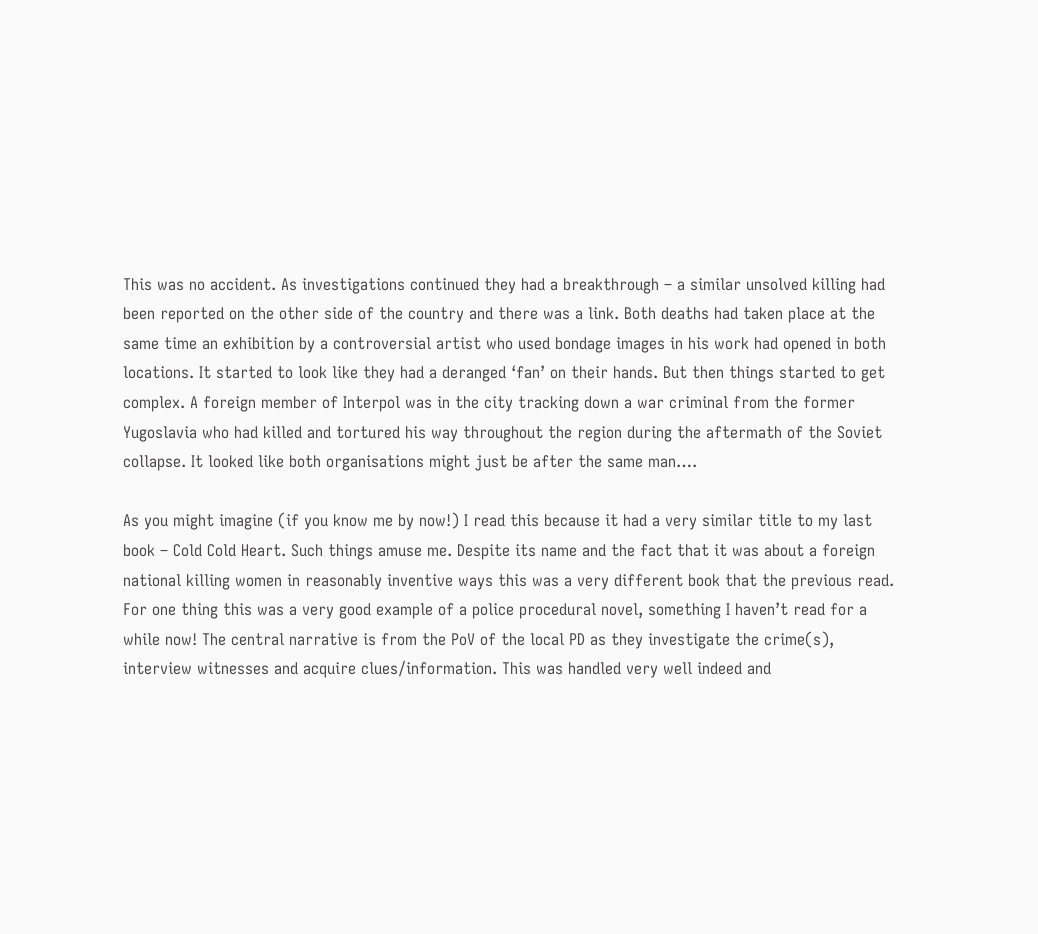This was no accident. As investigations continued they had a breakthrough – a similar unsolved killing had been reported on the other side of the country and there was a link. Both deaths had taken place at the same time an exhibition by a controversial artist who used bondage images in his work had opened in both locations. It started to look like they had a deranged ‘fan’ on their hands. But then things started to get complex. A foreign member of Interpol was in the city tracking down a war criminal from the former Yugoslavia who had killed and tortured his way throughout the region during the aftermath of the Soviet collapse. It looked like both organisations might just be after the same man….

As you might imagine (if you know me by now!) I read this because it had a very similar title to my last book – Cold Cold Heart. Such things amuse me. Despite its name and the fact that it was about a foreign national killing women in reasonably inventive ways this was a very different book that the previous read. For one thing this was a very good example of a police procedural novel, something I haven’t read for a while now! The central narrative is from the PoV of the local PD as they investigate the crime(s), interview witnesses and acquire clues/information. This was handled very well indeed and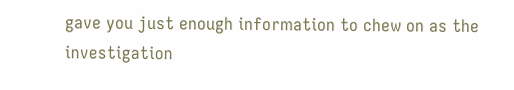gave you just enough information to chew on as the investigation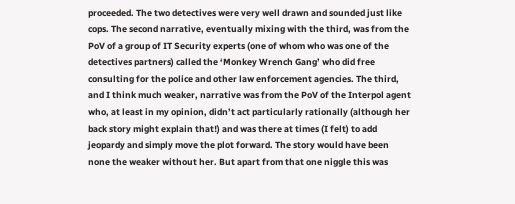proceeded. The two detectives were very well drawn and sounded just like cops. The second narrative, eventually mixing with the third, was from the PoV of a group of IT Security experts (one of whom who was one of the detectives partners) called the ‘Monkey Wrench Gang’ who did free consulting for the police and other law enforcement agencies. The third, and I think much weaker, narrative was from the PoV of the Interpol agent who, at least in my opinion, didn’t act particularly rationally (although her back story might explain that!) and was there at times (I felt) to add jeopardy and simply move the plot forward. The story would have been none the weaker without her. But apart from that one niggle this was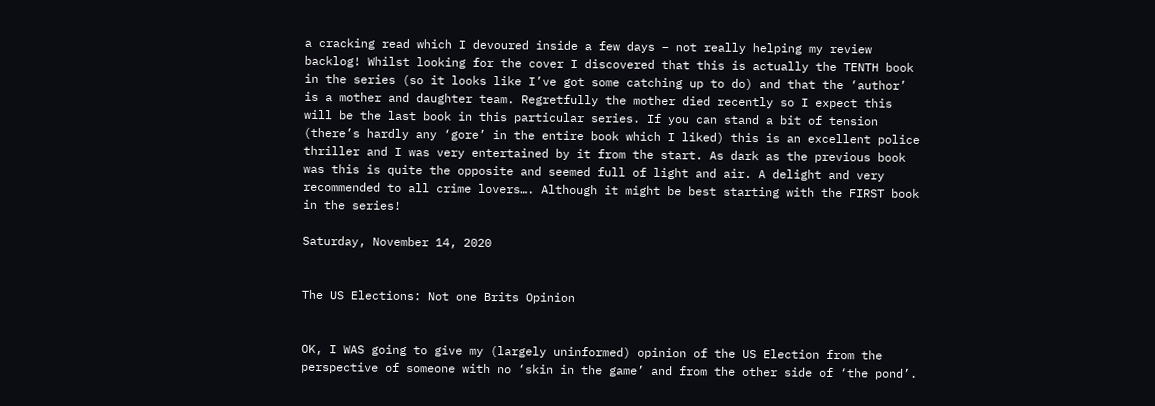a cracking read which I devoured inside a few days – not really helping my review backlog! Whilst looking for the cover I discovered that this is actually the TENTH book in the series (so it looks like I’ve got some catching up to do) and that the ‘author’ is a mother and daughter team. Regretfully the mother died recently so I expect this will be the last book in this particular series. If you can stand a bit of tension (there’s hardly any ‘gore’ in the entire book which I liked) this is an excellent police thriller and I was very entertained by it from the start. As dark as the previous book was this is quite the opposite and seemed full of light and air. A delight and very recommended to all crime lovers…. Although it might be best starting with the FIRST book in the series!

Saturday, November 14, 2020


The US Elections: Not one Brits Opinion


OK, I WAS going to give my (largely uninformed) opinion of the US Election from the perspective of someone with no ‘skin in the game’ and from the other side of ‘the pond’.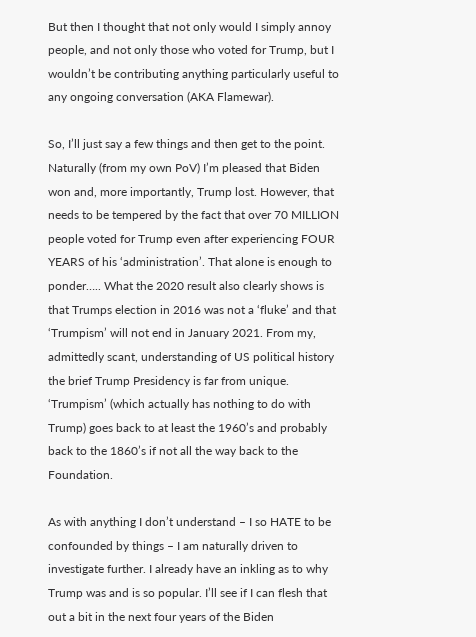But then I thought that not only would I simply annoy people, and not only those who voted for Trump, but I wouldn’t be contributing anything particularly useful to any ongoing conversation (AKA Flamewar).

So, I’ll just say a few things and then get to the point. Naturally (from my own PoV) I’m pleased that Biden won and, more importantly, Trump lost. However, that needs to be tempered by the fact that over 70 MILLION people voted for Trump even after experiencing FOUR YEARS of his ‘administration’. That alone is enough to ponder….. What the 2020 result also clearly shows is that Trumps election in 2016 was not a ‘fluke’ and that ‘Trumpism’ will not end in January 2021. From my, admittedly scant, understanding of US political history the brief Trump Presidency is far from unique. ‘Trumpism’ (which actually has nothing to do with Trump) goes back to at least the 1960’s and probably back to the 1860’s if not all the way back to the Foundation.

As with anything I don’t understand – I so HATE to be confounded by things – I am naturally driven to investigate further. I already have an inkling as to why Trump was and is so popular. I’ll see if I can flesh that out a bit in the next four years of the Biden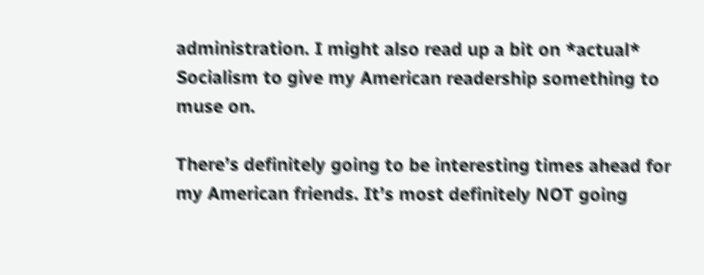administration. I might also read up a bit on *actual* Socialism to give my American readership something to muse on.

There’s definitely going to be interesting times ahead for my American friends. It’s most definitely NOT going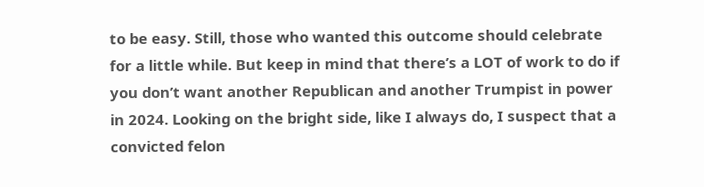to be easy. Still, those who wanted this outcome should celebrate for a little while. But keep in mind that there’s a LOT of work to do if you don’t want another Republican and another Trumpist in power in 2024. Looking on the bright side, like I always do, I suspect that a convicted felon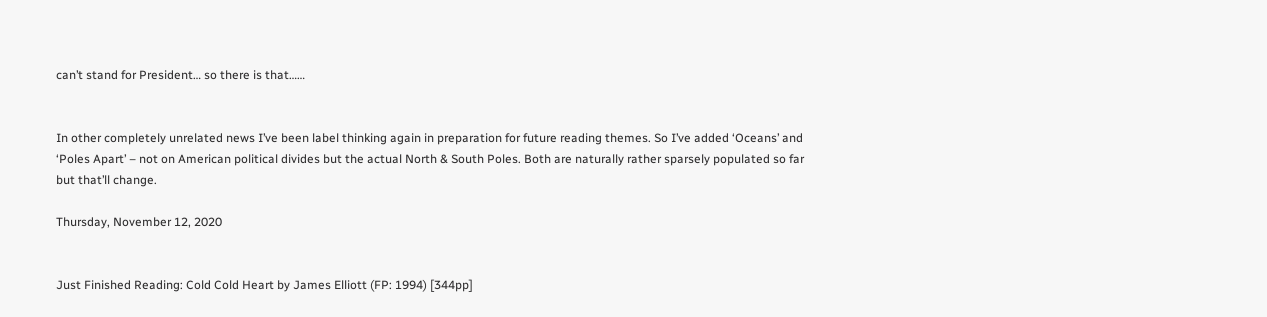can’t stand for President… so there is that……


In other completely unrelated news I’ve been label thinking again in preparation for future reading themes. So I’ve added ‘Oceans’ and ‘Poles Apart’ – not on American political divides but the actual North & South Poles. Both are naturally rather sparsely populated so far but that’ll change.

Thursday, November 12, 2020


Just Finished Reading: Cold Cold Heart by James Elliott (FP: 1994) [344pp]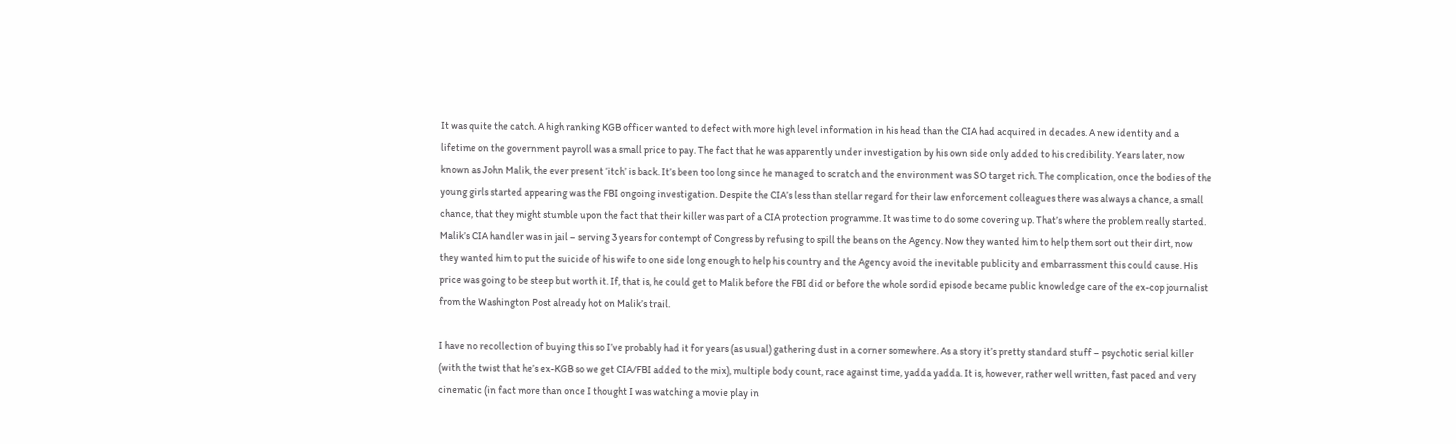It was quite the catch. A high ranking KGB officer wanted to defect with more high level information in his head than the CIA had acquired in decades. A new identity and a lifetime on the government payroll was a small price to pay. The fact that he was apparently under investigation by his own side only added to his credibility. Years later, now known as John Malik, the ever present ‘itch’ is back. It’s been too long since he managed to scratch and the environment was SO target rich. The complication, once the bodies of the young girls started appearing was the FBI ongoing investigation. Despite the CIA’s less than stellar regard for their law enforcement colleagues there was always a chance, a small chance, that they might stumble upon the fact that their killer was part of a CIA protection programme. It was time to do some covering up. That’s where the problem really started. Malik’s CIA handler was in jail – serving 3 years for contempt of Congress by refusing to spill the beans on the Agency. Now they wanted him to help them sort out their dirt, now they wanted him to put the suicide of his wife to one side long enough to help his country and the Agency avoid the inevitable publicity and embarrassment this could cause. His price was going to be steep but worth it. If, that is, he could get to Malik before the FBI did or before the whole sordid episode became public knowledge care of the ex-cop journalist from the Washington Post already hot on Malik’s trail.

I have no recollection of buying this so I’ve probably had it for years (as usual) gathering dust in a corner somewhere. As a story it’s pretty standard stuff – psychotic serial killer (with the twist that he’s ex-KGB so we get CIA/FBI added to the mix), multiple body count, race against time, yadda yadda. It is, however, rather well written, fast paced and very cinematic (in fact more than once I thought I was watching a movie play in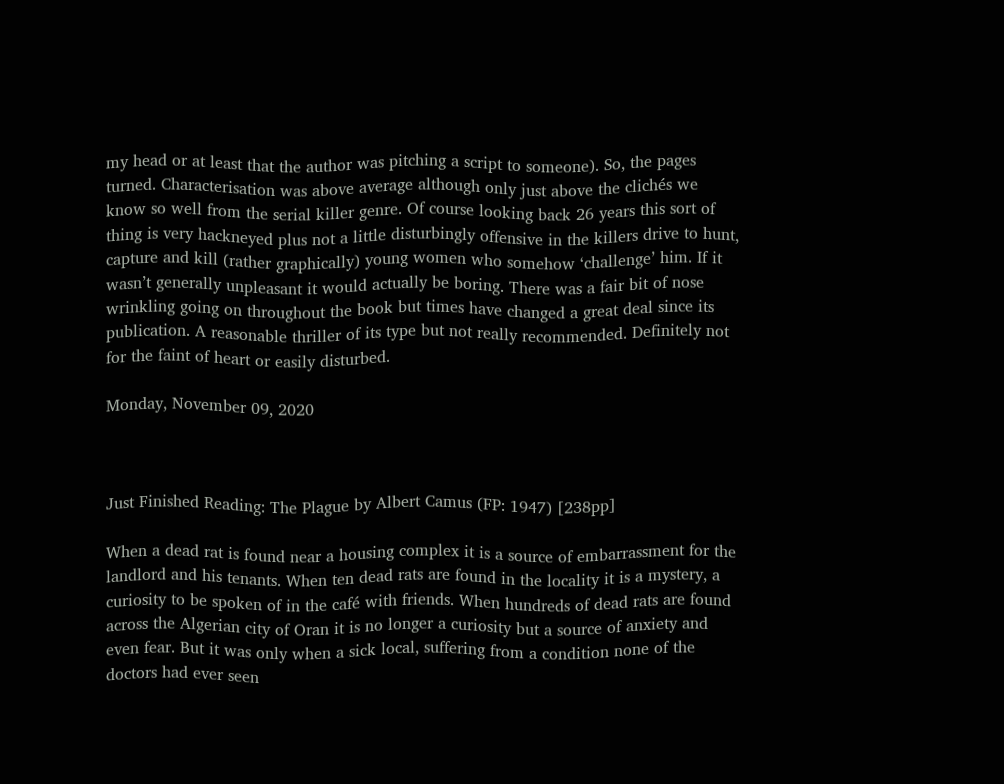my head or at least that the author was pitching a script to someone). So, the pages turned. Characterisation was above average although only just above the clichés we know so well from the serial killer genre. Of course looking back 26 years this sort of thing is very hackneyed plus not a little disturbingly offensive in the killers drive to hunt, capture and kill (rather graphically) young women who somehow ‘challenge’ him. If it wasn’t generally unpleasant it would actually be boring. There was a fair bit of nose wrinkling going on throughout the book but times have changed a great deal since its publication. A reasonable thriller of its type but not really recommended. Definitely not for the faint of heart or easily disturbed.

Monday, November 09, 2020



Just Finished Reading: The Plague by Albert Camus (FP: 1947) [238pp]

When a dead rat is found near a housing complex it is a source of embarrassment for the landlord and his tenants. When ten dead rats are found in the locality it is a mystery, a curiosity to be spoken of in the café with friends. When hundreds of dead rats are found across the Algerian city of Oran it is no longer a curiosity but a source of anxiety and even fear. But it was only when a sick local, suffering from a condition none of the doctors had ever seen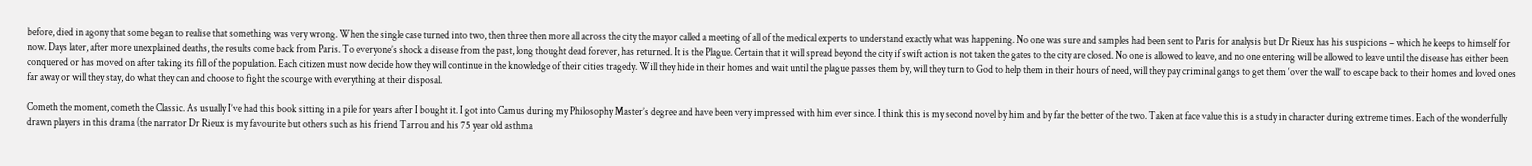before, died in agony that some began to realise that something was very wrong. When the single case turned into two, then three then more all across the city the mayor called a meeting of all of the medical experts to understand exactly what was happening. No one was sure and samples had been sent to Paris for analysis but Dr Rieux has his suspicions – which he keeps to himself for now. Days later, after more unexplained deaths, the results come back from Paris. To everyone’s shock a disease from the past, long thought dead forever, has returned. It is the Plague. Certain that it will spread beyond the city if swift action is not taken the gates to the city are closed. No one is allowed to leave, and no one entering will be allowed to leave until the disease has either been conquered or has moved on after taking its fill of the population. Each citizen must now decide how they will continue in the knowledge of their cities tragedy. Will they hide in their homes and wait until the plague passes them by, will they turn to God to help them in their hours of need, will they pay criminal gangs to get them ‘over the wall’ to escape back to their homes and loved ones far away or will they stay, do what they can and choose to fight the scourge with everything at their disposal.

Cometh the moment, cometh the Classic. As usually I’ve had this book sitting in a pile for years after I bought it. I got into Camus during my Philosophy Master’s degree and have been very impressed with him ever since. I think this is my second novel by him and by far the better of the two. Taken at face value this is a study in character during extreme times. Each of the wonderfully drawn players in this drama (the narrator Dr Rieux is my favourite but others such as his friend Tarrou and his 75 year old asthma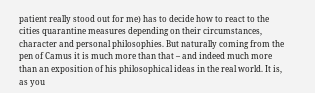patient really stood out for me) has to decide how to react to the cities quarantine measures depending on their circumstances, character and personal philosophies. But naturally coming from the pen of Camus it is much more than that – and indeed much more than an exposition of his philosophical ideas in the real world. It is, as you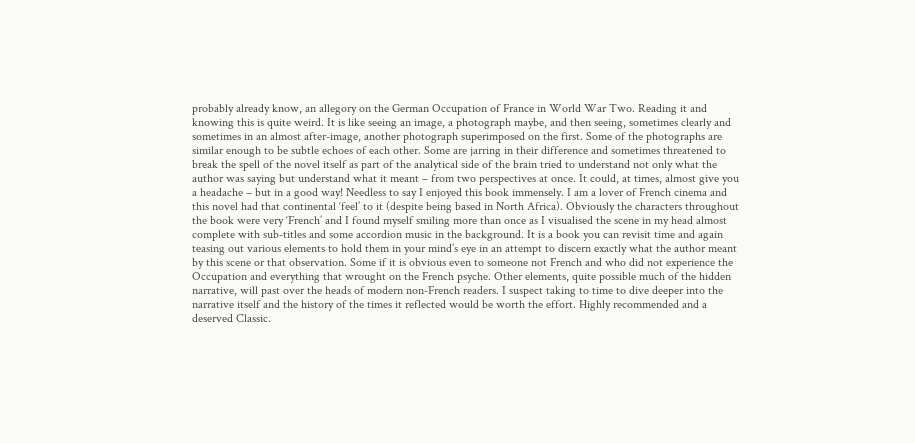probably already know, an allegory on the German Occupation of France in World War Two. Reading it and knowing this is quite weird. It is like seeing an image, a photograph maybe, and then seeing, sometimes clearly and sometimes in an almost after-image, another photograph superimposed on the first. Some of the photographs are similar enough to be subtle echoes of each other. Some are jarring in their difference and sometimes threatened to break the spell of the novel itself as part of the analytical side of the brain tried to understand not only what the author was saying but understand what it meant – from two perspectives at once. It could, at times, almost give you a headache – but in a good way! Needless to say I enjoyed this book immensely. I am a lover of French cinema and this novel had that continental ‘feel’ to it (despite being based in North Africa). Obviously the characters throughout the book were very ‘French’ and I found myself smiling more than once as I visualised the scene in my head almost complete with sub-titles and some accordion music in the background. It is a book you can revisit time and again teasing out various elements to hold them in your mind’s eye in an attempt to discern exactly what the author meant by this scene or that observation. Some if it is obvious even to someone not French and who did not experience the Occupation and everything that wrought on the French psyche. Other elements, quite possible much of the hidden narrative, will past over the heads of modern non-French readers. I suspect taking to time to dive deeper into the narrative itself and the history of the times it reflected would be worth the effort. Highly recommended and a deserved Classic.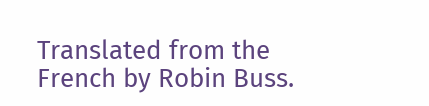Translated from the French by Robin Buss.